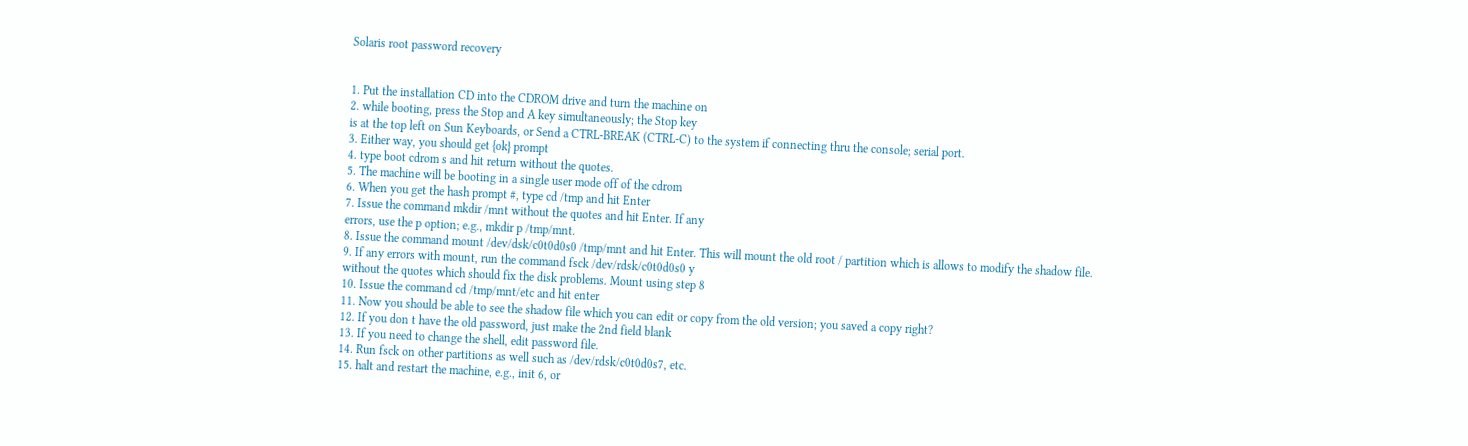Solaris root password recovery


1. Put the installation CD into the CDROM drive and turn the machine on
2. while booting, press the Stop and A key simultaneously; the Stop key
is at the top left on Sun Keyboards, or Send a CTRL-BREAK (CTRL-C) to the system if connecting thru the console; serial port.
3. Either way, you should get {ok} prompt
4. type boot cdrom s and hit return without the quotes.
5. The machine will be booting in a single user mode off of the cdrom
6. When you get the hash prompt #, type cd /tmp and hit Enter
7. Issue the command mkdir /mnt without the quotes and hit Enter. If any
errors, use the p option; e.g., mkdir p /tmp/mnt.
8. Issue the command mount /dev/dsk/c0t0d0s0 /tmp/mnt and hit Enter. This will mount the old root / partition which is allows to modify the shadow file.
9. If any errors with mount, run the command fsck /dev/rdsk/c0t0d0s0 y
without the quotes which should fix the disk problems. Mount using step 8
10. Issue the command cd /tmp/mnt/etc and hit enter
11. Now you should be able to see the shadow file which you can edit or copy from the old version; you saved a copy right?
12. If you don t have the old password, just make the 2nd field blank
13. If you need to change the shell, edit password file.
14. Run fsck on other partitions as well such as /dev/rdsk/c0t0d0s7, etc.
15. halt and restart the machine, e.g., init 6, or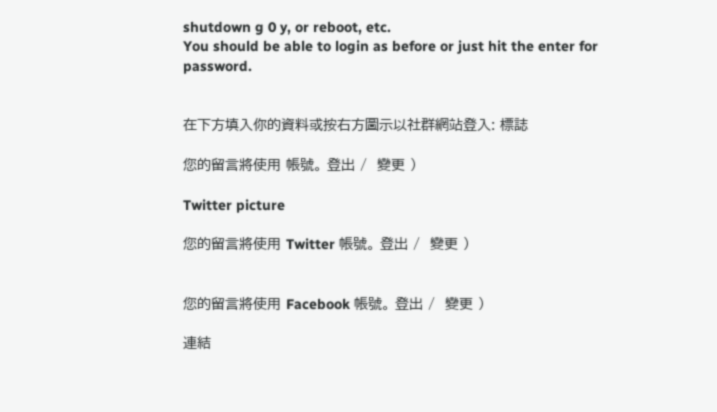shutdown g 0 y, or reboot, etc.
You should be able to login as before or just hit the enter for password.


在下方填入你的資料或按右方圖示以社群網站登入: 標誌

您的留言將使用 帳號。 登出 /  變更 )

Twitter picture

您的留言將使用 Twitter 帳號。 登出 /  變更 )


您的留言將使用 Facebook 帳號。 登出 /  變更 )

連結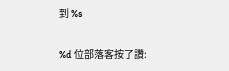到 %s

%d 位部落客按了讚: